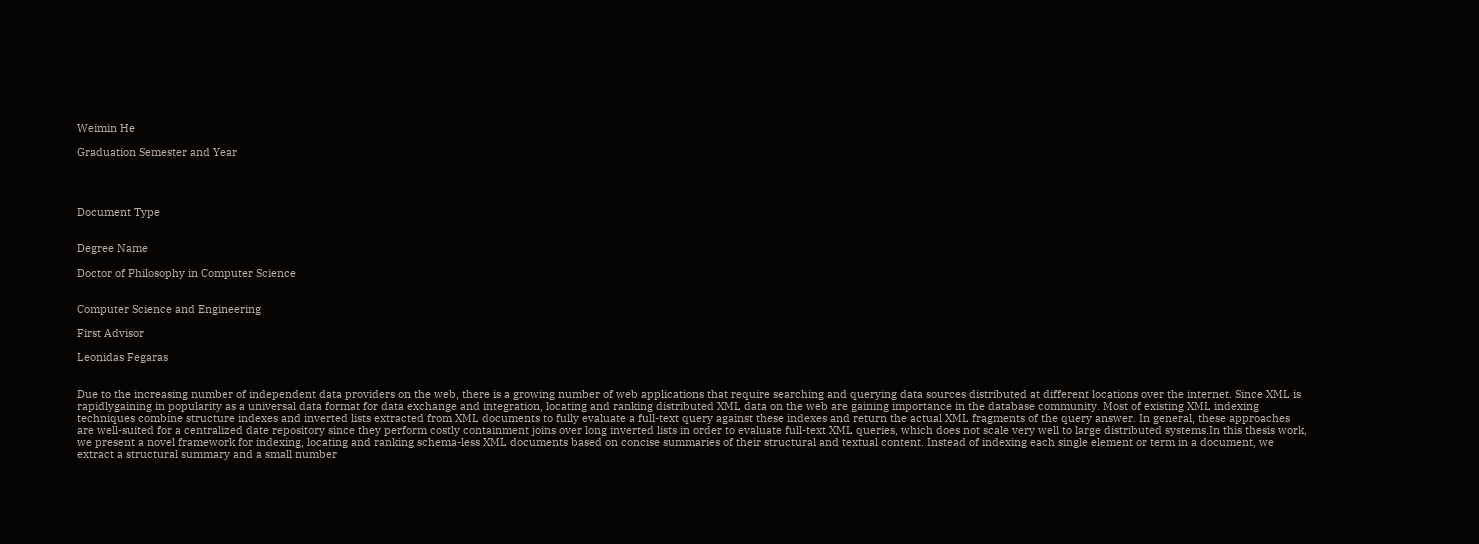Weimin He

Graduation Semester and Year




Document Type


Degree Name

Doctor of Philosophy in Computer Science


Computer Science and Engineering

First Advisor

Leonidas Fegaras


Due to the increasing number of independent data providers on the web, there is a growing number of web applications that require searching and querying data sources distributed at different locations over the internet. Since XML is rapidlygaining in popularity as a universal data format for data exchange and integration, locating and ranking distributed XML data on the web are gaining importance in the database community. Most of existing XML indexing techniques combine structure indexes and inverted lists extracted from XML documents to fully evaluate a full-text query against these indexes and return the actual XML fragments of the query answer. In general, these approaches are well-suited for a centralized date repository since they perform costly containment joins over long inverted lists in order to evaluate full-text XML queries, which does not scale very well to large distributed systems.In this thesis work, we present a novel framework for indexing, locating and ranking schema-less XML documents based on concise summaries of their structural and textual content. Instead of indexing each single element or term in a document, we extract a structural summary and a small number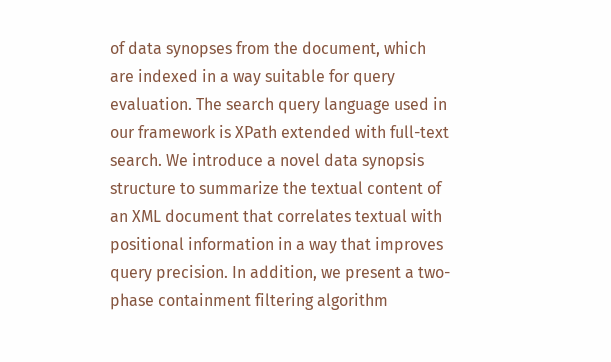of data synopses from the document, which are indexed in a way suitable for query evaluation. The search query language used in our framework is XPath extended with full-text search. We introduce a novel data synopsis structure to summarize the textual content of an XML document that correlates textual with positional information in a way that improves query precision. In addition, we present a two-phase containment filtering algorithm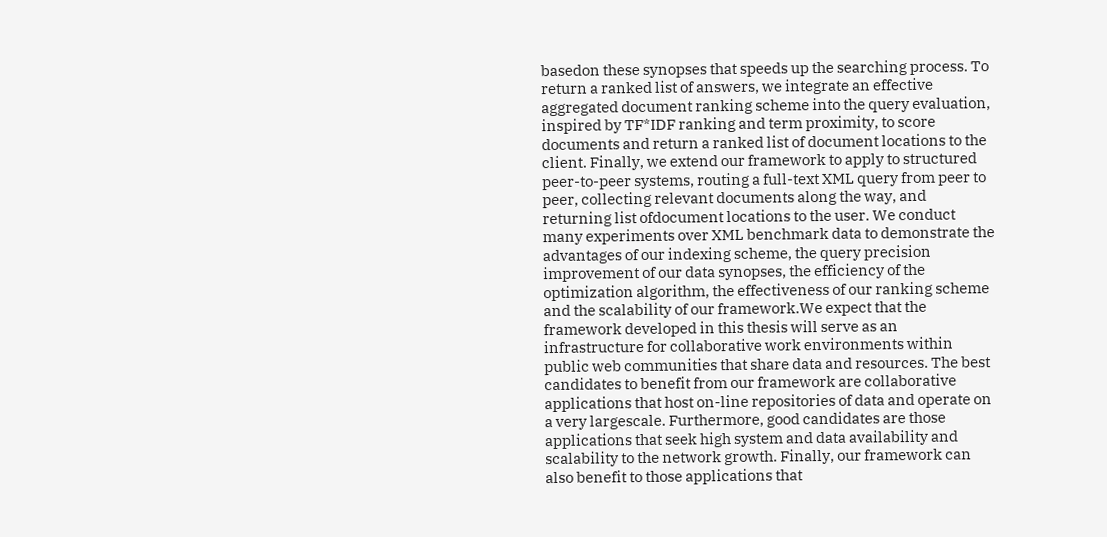basedon these synopses that speeds up the searching process. To return a ranked list of answers, we integrate an effective aggregated document ranking scheme into the query evaluation, inspired by TF*IDF ranking and term proximity, to score documents and return a ranked list of document locations to the client. Finally, we extend our framework to apply to structured peer-to-peer systems, routing a full-text XML query from peer to peer, collecting relevant documents along the way, and returning list ofdocument locations to the user. We conduct many experiments over XML benchmark data to demonstrate the advantages of our indexing scheme, the query precision improvement of our data synopses, the efficiency of the optimization algorithm, the effectiveness of our ranking scheme and the scalability of our framework.We expect that the framework developed in this thesis will serve as an infrastructure for collaborative work environments within public web communities that share data and resources. The best candidates to benefit from our framework are collaborative applications that host on-line repositories of data and operate on a very largescale. Furthermore, good candidates are those applications that seek high system and data availability and scalability to the network growth. Finally, our framework can also benefit to those applications that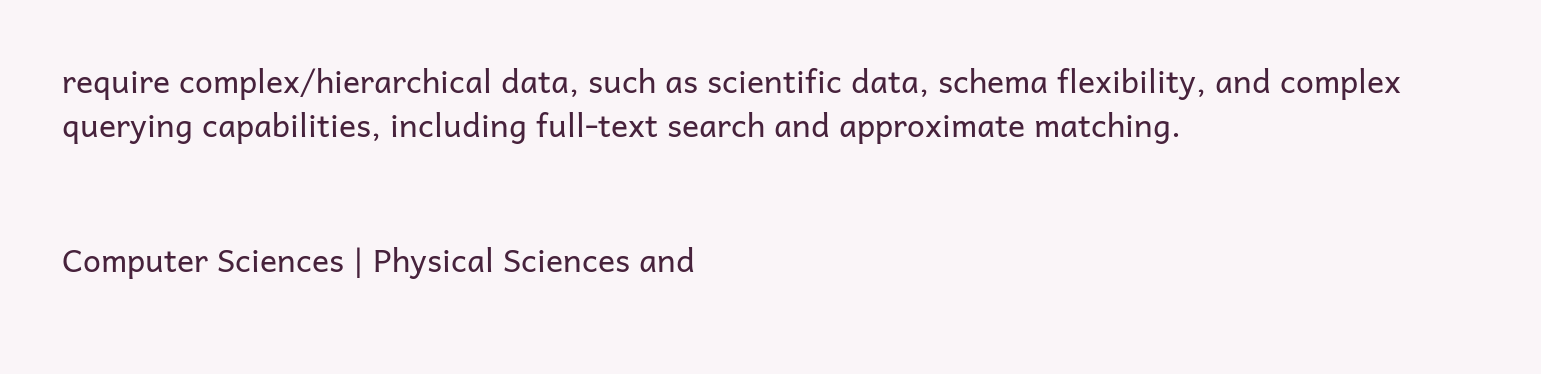require complex/hierarchical data, such as scientific data, schema flexibility, and complex querying capabilities, including full-text search and approximate matching.


Computer Sciences | Physical Sciences and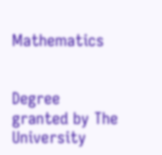Mathematics


Degree granted by The University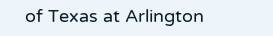of Texas at Arlington